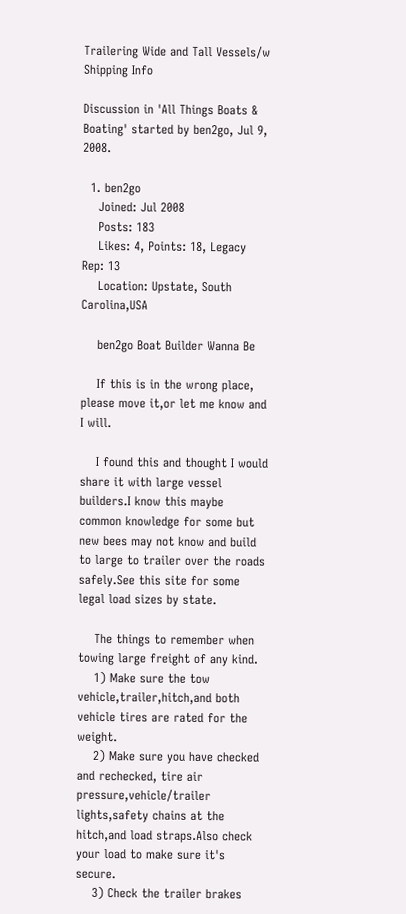Trailering Wide and Tall Vessels/w Shipping Info

Discussion in 'All Things Boats & Boating' started by ben2go, Jul 9, 2008.

  1. ben2go
    Joined: Jul 2008
    Posts: 183
    Likes: 4, Points: 18, Legacy Rep: 13
    Location: Upstate, South Carolina,USA

    ben2go Boat Builder Wanna Be

    If this is in the wrong place, please move it,or let me know and I will.

    I found this and thought I would share it with large vessel builders.I know this maybe common knowledge for some but new bees may not know and build to large to trailer over the roads safely.See this site for some legal load sizes by state.

    The things to remember when towing large freight of any kind.
    1) Make sure the tow vehicle,trailer,hitch,and both vehicle tires are rated for the weight.
    2) Make sure you have checked and rechecked, tire air pressure,vehicle/trailer lights,safety chains at the hitch,and load straps.Also check your load to make sure it's secure.
    3) Check the trailer brakes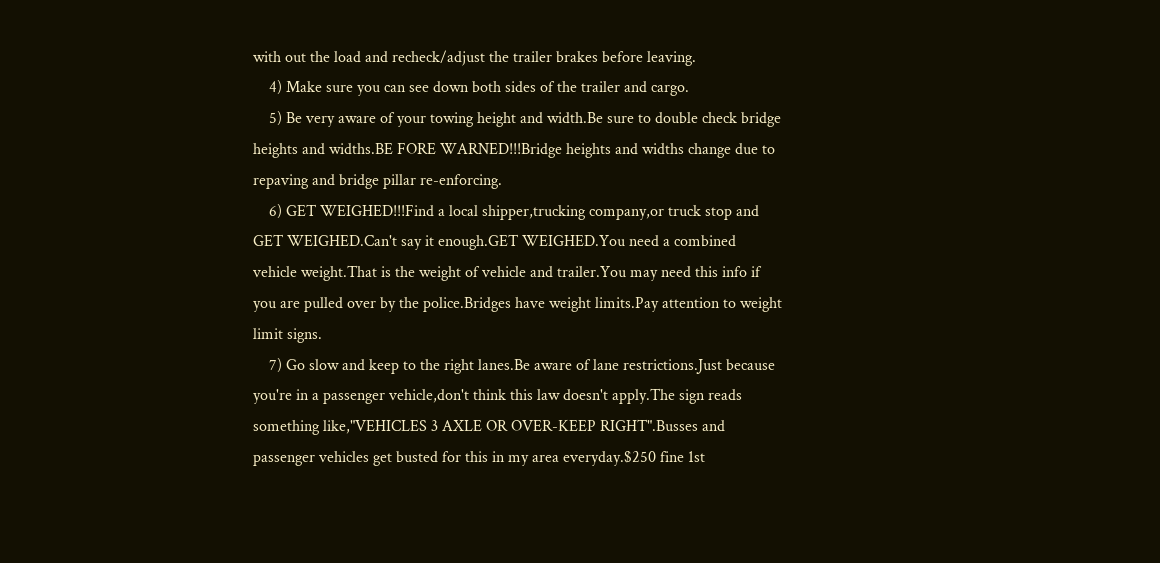with out the load and recheck/adjust the trailer brakes before leaving.
    4) Make sure you can see down both sides of the trailer and cargo.
    5) Be very aware of your towing height and width.Be sure to double check bridge heights and widths.BE FORE WARNED!!!Bridge heights and widths change due to repaving and bridge pillar re-enforcing.
    6) GET WEIGHED!!!Find a local shipper,trucking company,or truck stop and GET WEIGHED.Can't say it enough.GET WEIGHED.You need a combined vehicle weight.That is the weight of vehicle and trailer.You may need this info if you are pulled over by the police.Bridges have weight limits.Pay attention to weight limit signs.
    7) Go slow and keep to the right lanes.Be aware of lane restrictions.Just because you're in a passenger vehicle,don't think this law doesn't apply.The sign reads something like,"VEHICLES 3 AXLE OR OVER-KEEP RIGHT".Busses and passenger vehicles get busted for this in my area everyday.$250 fine 1st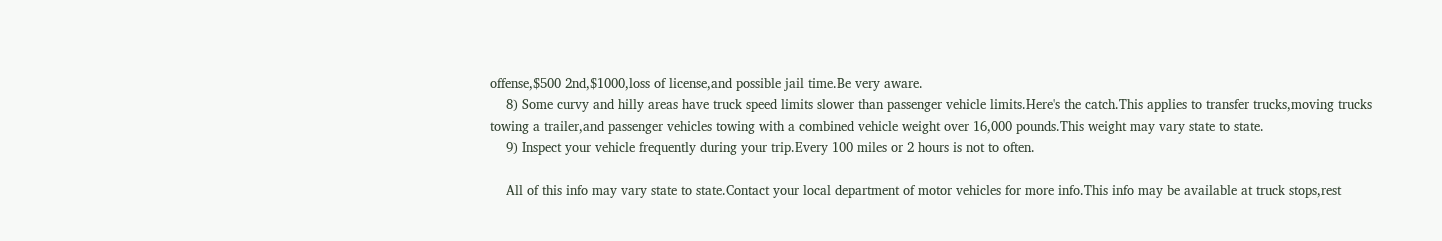offense,$500 2nd,$1000,loss of license,and possible jail time.Be very aware.
    8) Some curvy and hilly areas have truck speed limits slower than passenger vehicle limits.Here's the catch.This applies to transfer trucks,moving trucks towing a trailer,and passenger vehicles towing with a combined vehicle weight over 16,000 pounds.This weight may vary state to state.
    9) Inspect your vehicle frequently during your trip.Every 100 miles or 2 hours is not to often.

    All of this info may vary state to state.Contact your local department of motor vehicles for more info.This info may be available at truck stops,rest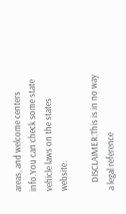areas, and welcome centers info.You can check some state vehicle laws on the states website.

    DISCLAIMER:This is in no way a legal reference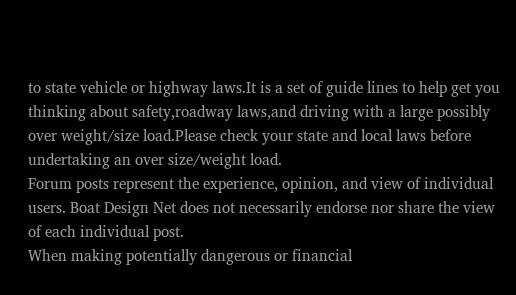to state vehicle or highway laws.It is a set of guide lines to help get you thinking about safety,roadway laws,and driving with a large possibly over weight/size load.Please check your state and local laws before undertaking an over size/weight load.
Forum posts represent the experience, opinion, and view of individual users. Boat Design Net does not necessarily endorse nor share the view of each individual post.
When making potentially dangerous or financial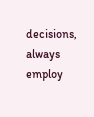decisions, always employ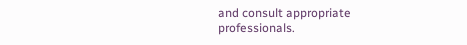and consult appropriate professionals.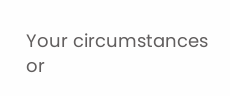Your circumstances or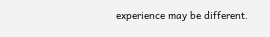experience may be different.